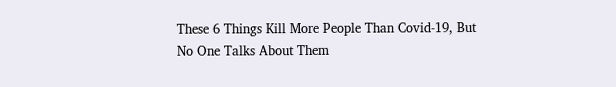These 6 Things Kill More People Than Covid-19, But No One Talks About Them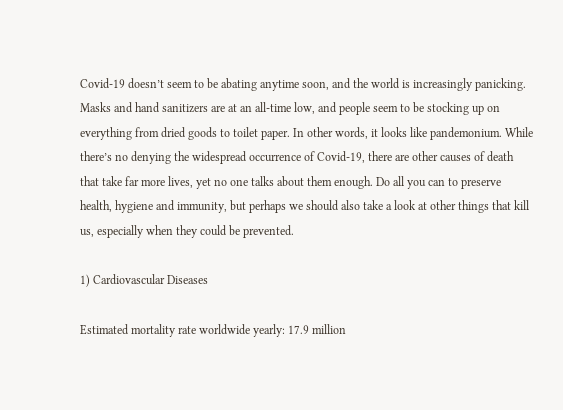Covid-19 doesn’t seem to be abating anytime soon, and the world is increasingly panicking. Masks and hand sanitizers are at an all-time low, and people seem to be stocking up on everything from dried goods to toilet paper. In other words, it looks like pandemonium. While there’s no denying the widespread occurrence of Covid-19, there are other causes of death that take far more lives, yet no one talks about them enough. Do all you can to preserve health, hygiene and immunity, but perhaps we should also take a look at other things that kill us, especially when they could be prevented.

1) Cardiovascular Diseases

Estimated mortality rate worldwide yearly: 17.9 million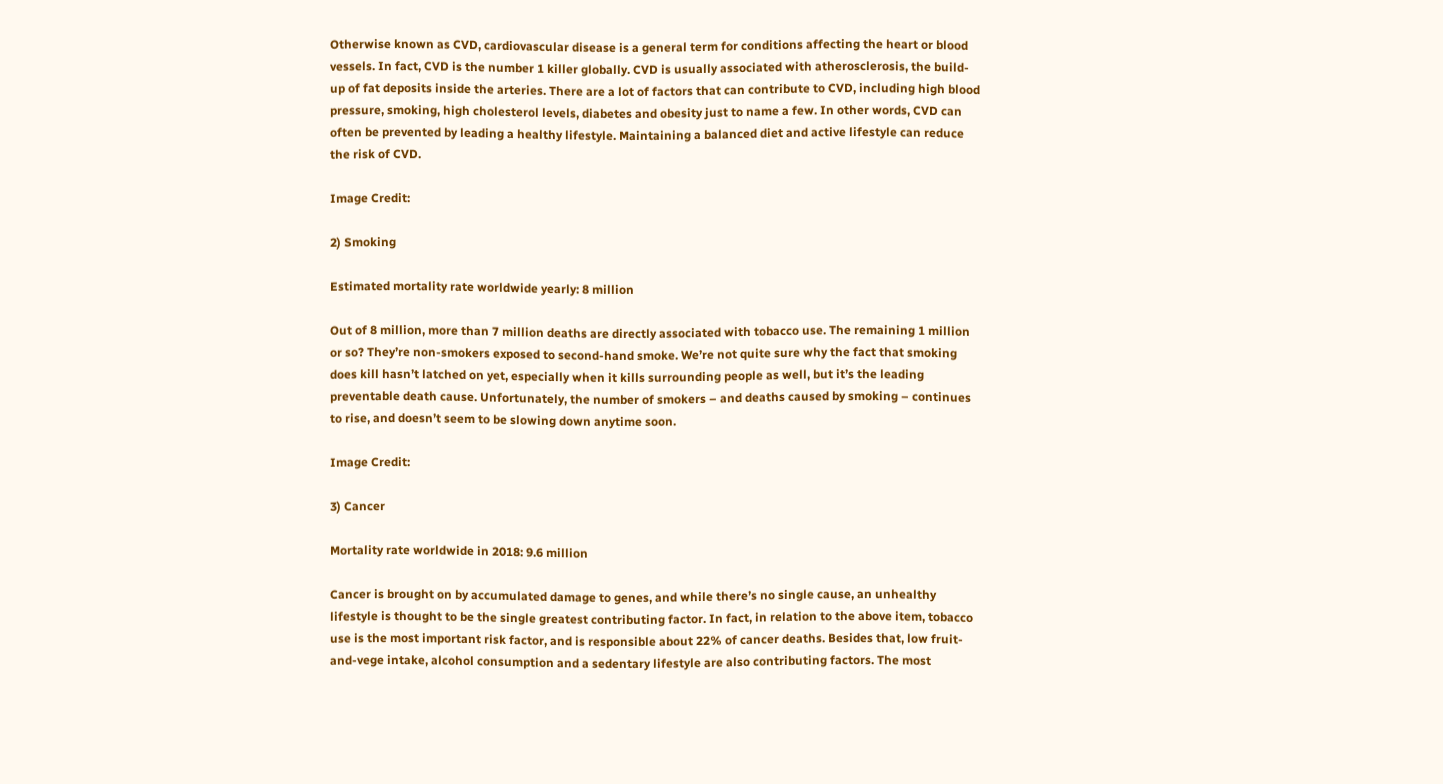Otherwise known as CVD, cardiovascular disease is a general term for conditions affecting the heart or blood vessels. In fact, CVD is the number 1 killer globally. CVD is usually associated with atherosclerosis, the build-up of fat deposits inside the arteries. There are a lot of factors that can contribute to CVD, including high blood pressure, smoking, high cholesterol levels, diabetes and obesity just to name a few. In other words, CVD can often be prevented by leading a healthy lifestyle. Maintaining a balanced diet and active lifestyle can reduce the risk of CVD.

Image Credit:

2) Smoking

Estimated mortality rate worldwide yearly: 8 million

Out of 8 million, more than 7 million deaths are directly associated with tobacco use. The remaining 1 million or so? They’re non-smokers exposed to second-hand smoke. We’re not quite sure why the fact that smoking does kill hasn’t latched on yet, especially when it kills surrounding people as well, but it’s the leading preventable death cause. Unfortunately, the number of smokers – and deaths caused by smoking – continues to rise, and doesn’t seem to be slowing down anytime soon.

Image Credit:

3) Cancer

Mortality rate worldwide in 2018: 9.6 million

Cancer is brought on by accumulated damage to genes, and while there’s no single cause, an unhealthy lifestyle is thought to be the single greatest contributing factor. In fact, in relation to the above item, tobacco use is the most important risk factor, and is responsible about 22% of cancer deaths. Besides that, low fruit-and-vege intake, alcohol consumption and a sedentary lifestyle are also contributing factors. The most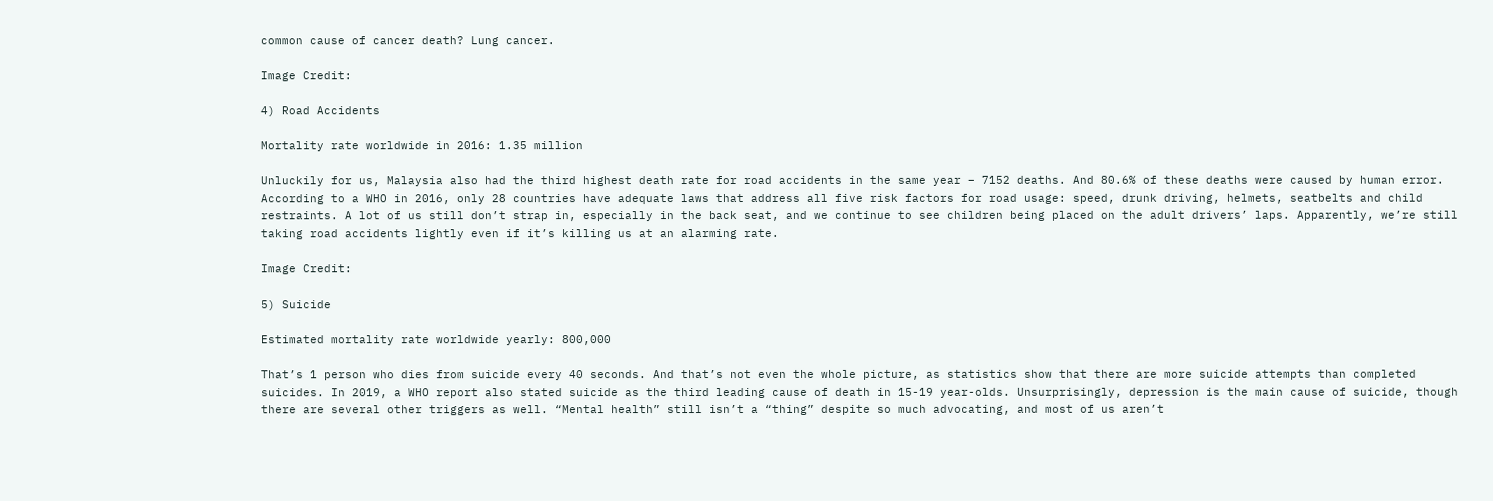common cause of cancer death? Lung cancer.

Image Credit:

4) Road Accidents

Mortality rate worldwide in 2016: 1.35 million

Unluckily for us, Malaysia also had the third highest death rate for road accidents in the same year – 7152 deaths. And 80.6% of these deaths were caused by human error. According to a WHO in 2016, only 28 countries have adequate laws that address all five risk factors for road usage: speed, drunk driving, helmets, seatbelts and child restraints. A lot of us still don’t strap in, especially in the back seat, and we continue to see children being placed on the adult drivers’ laps. Apparently, we’re still taking road accidents lightly even if it’s killing us at an alarming rate.

Image Credit:

5) Suicide

Estimated mortality rate worldwide yearly: 800,000

That’s 1 person who dies from suicide every 40 seconds. And that’s not even the whole picture, as statistics show that there are more suicide attempts than completed suicides. In 2019, a WHO report also stated suicide as the third leading cause of death in 15-19 year-olds. Unsurprisingly, depression is the main cause of suicide, though there are several other triggers as well. “Mental health” still isn’t a “thing” despite so much advocating, and most of us aren’t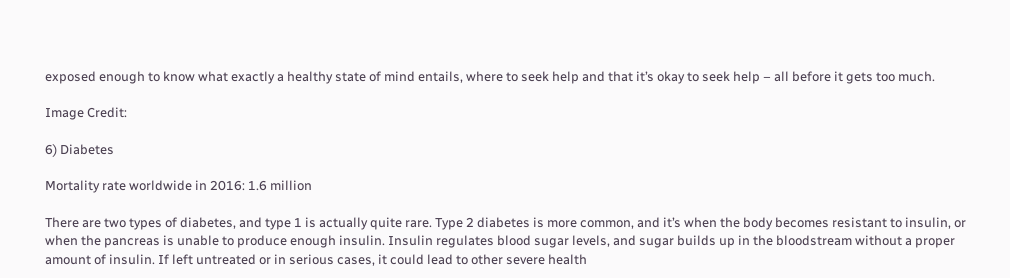exposed enough to know what exactly a healthy state of mind entails, where to seek help and that it’s okay to seek help – all before it gets too much.

Image Credit:

6) Diabetes

Mortality rate worldwide in 2016: 1.6 million

There are two types of diabetes, and type 1 is actually quite rare. Type 2 diabetes is more common, and it’s when the body becomes resistant to insulin, or when the pancreas is unable to produce enough insulin. Insulin regulates blood sugar levels, and sugar builds up in the bloodstream without a proper amount of insulin. If left untreated or in serious cases, it could lead to other severe health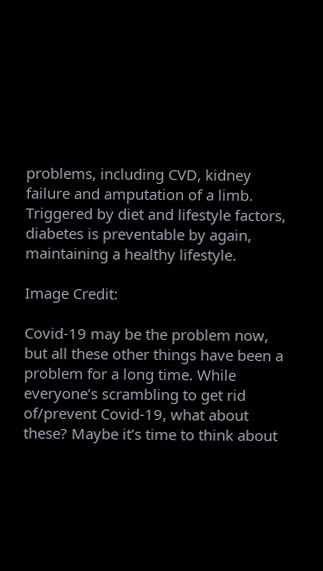problems, including CVD, kidney failure and amputation of a limb. Triggered by diet and lifestyle factors, diabetes is preventable by again, maintaining a healthy lifestyle.

Image Credit:

Covid-19 may be the problem now, but all these other things have been a problem for a long time. While everyone’s scrambling to get rid of/prevent Covid-19, what about these? Maybe it’s time to think about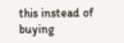this instead of buying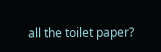all the toilet paper?